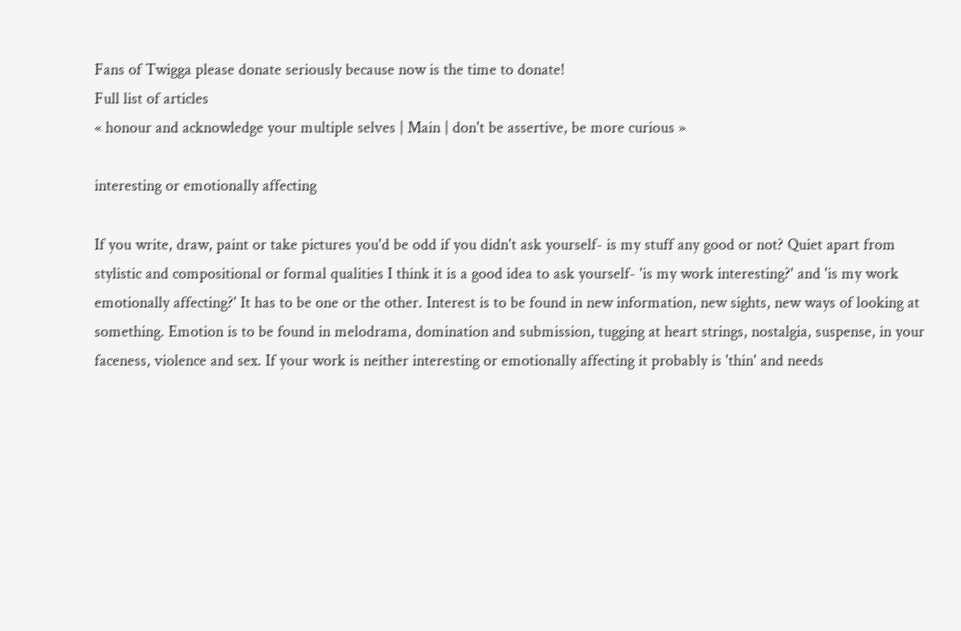Fans of Twigga please donate seriously because now is the time to donate!
Full list of articles
« honour and acknowledge your multiple selves | Main | don't be assertive, be more curious »

interesting or emotionally affecting

If you write, draw, paint or take pictures you'd be odd if you didn't ask yourself- is my stuff any good or not? Quiet apart from stylistic and compositional or formal qualities I think it is a good idea to ask yourself- 'is my work interesting?' and 'is my work emotionally affecting?' It has to be one or the other. Interest is to be found in new information, new sights, new ways of looking at something. Emotion is to be found in melodrama, domination and submission, tugging at heart strings, nostalgia, suspense, in your faceness, violence and sex. If your work is neither interesting or emotionally affecting it probably is 'thin' and needs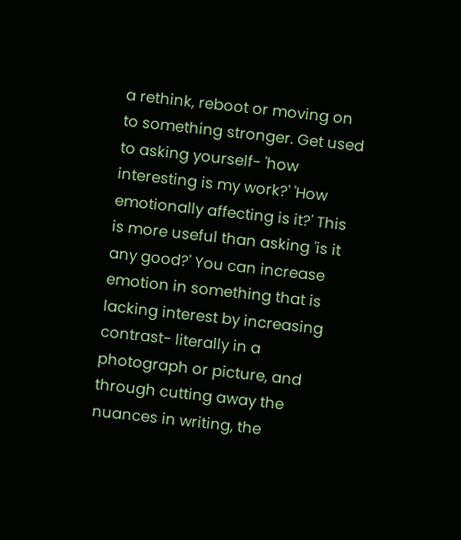a rethink, reboot or moving on to something stronger. Get used to asking yourself- 'how interesting is my work?' 'How emotionally affecting is it?' This is more useful than asking 'is it any good?' You can increase emotion in something that is lacking interest by increasing contrast- literally in a photograph or picture, and through cutting away the nuances in writing, the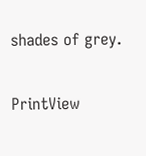shades of grey.

PrintView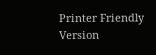Printer Friendly Version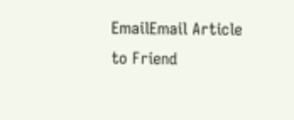EmailEmail Article to Friend